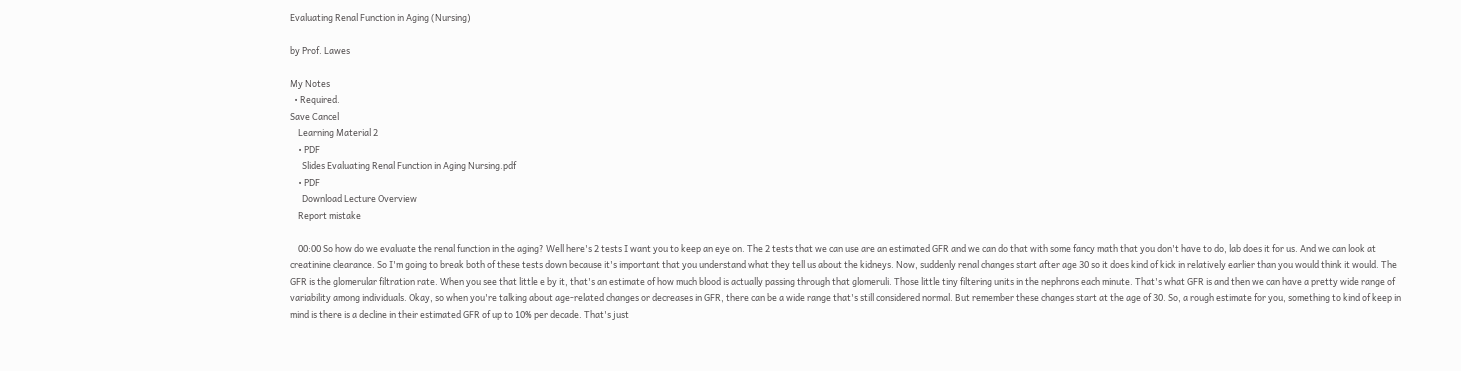Evaluating Renal Function in Aging (Nursing)

by Prof. Lawes

My Notes
  • Required.
Save Cancel
    Learning Material 2
    • PDF
      Slides Evaluating Renal Function in Aging Nursing.pdf
    • PDF
      Download Lecture Overview
    Report mistake

    00:00 So how do we evaluate the renal function in the aging? Well here's 2 tests I want you to keep an eye on. The 2 tests that we can use are an estimated GFR and we can do that with some fancy math that you don't have to do, lab does it for us. And we can look at creatinine clearance. So I'm going to break both of these tests down because it's important that you understand what they tell us about the kidneys. Now, suddenly renal changes start after age 30 so it does kind of kick in relatively earlier than you would think it would. The GFR is the glomerular filtration rate. When you see that little e by it, that's an estimate of how much blood is actually passing through that glomeruli. Those little tiny filtering units in the nephrons each minute. That's what GFR is and then we can have a pretty wide range of variability among individuals. Okay, so when you're talking about age-related changes or decreases in GFR, there can be a wide range that's still considered normal. But remember these changes start at the age of 30. So, a rough estimate for you, something to kind of keep in mind is there is a decline in their estimated GFR of up to 10% per decade. That's just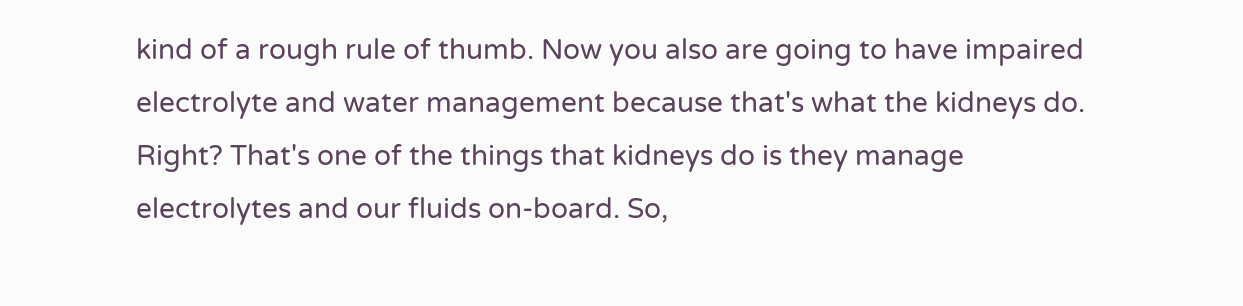kind of a rough rule of thumb. Now you also are going to have impaired electrolyte and water management because that's what the kidneys do. Right? That's one of the things that kidneys do is they manage electrolytes and our fluids on-board. So,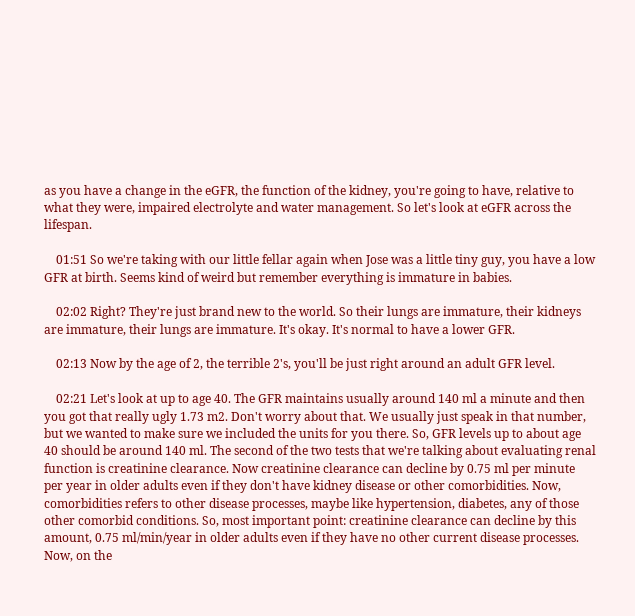as you have a change in the eGFR, the function of the kidney, you're going to have, relative to what they were, impaired electrolyte and water management. So let's look at eGFR across the lifespan.

    01:51 So we're taking with our little fellar again when Jose was a little tiny guy, you have a low GFR at birth. Seems kind of weird but remember everything is immature in babies.

    02:02 Right? They're just brand new to the world. So their lungs are immature, their kidneys are immature, their lungs are immature. It's okay. It's normal to have a lower GFR.

    02:13 Now by the age of 2, the terrible 2's, you'll be just right around an adult GFR level.

    02:21 Let's look at up to age 40. The GFR maintains usually around 140 ml a minute and then you got that really ugly 1.73 m2. Don't worry about that. We usually just speak in that number, but we wanted to make sure we included the units for you there. So, GFR levels up to about age 40 should be around 140 ml. The second of the two tests that we're talking about evaluating renal function is creatinine clearance. Now creatinine clearance can decline by 0.75 ml per minute per year in older adults even if they don't have kidney disease or other comorbidities. Now, comorbidities refers to other disease processes, maybe like hypertension, diabetes, any of those other comorbid conditions. So, most important point: creatinine clearance can decline by this amount, 0.75 ml/min/year in older adults even if they have no other current disease processes. Now, on the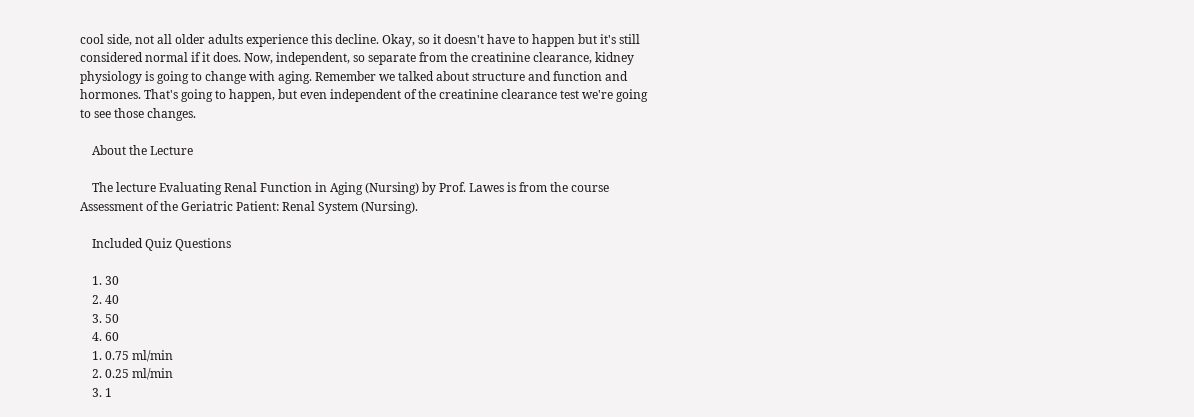cool side, not all older adults experience this decline. Okay, so it doesn't have to happen but it's still considered normal if it does. Now, independent, so separate from the creatinine clearance, kidney physiology is going to change with aging. Remember we talked about structure and function and hormones. That's going to happen, but even independent of the creatinine clearance test we're going to see those changes.

    About the Lecture

    The lecture Evaluating Renal Function in Aging (Nursing) by Prof. Lawes is from the course Assessment of the Geriatric Patient: Renal System (Nursing).

    Included Quiz Questions

    1. 30
    2. 40
    3. 50
    4. 60
    1. 0.75 ml/min
    2. 0.25 ml/min
    3. 1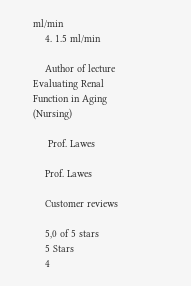ml/min
    4. 1.5 ml/min

    Author of lecture Evaluating Renal Function in Aging (Nursing)

     Prof. Lawes

    Prof. Lawes

    Customer reviews

    5,0 of 5 stars
    5 Stars
    4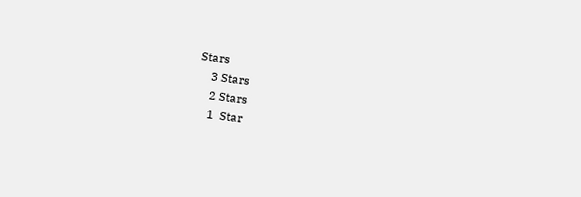Stars
    3 Stars
    2 Stars
    1  Star